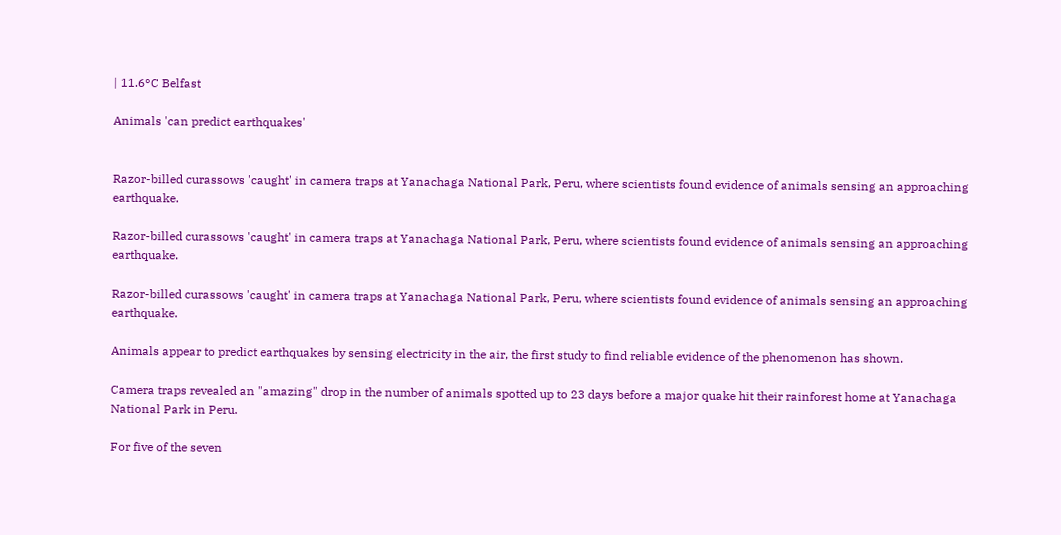| 11.6°C Belfast

Animals 'can predict earthquakes'


Razor-billed curassows 'caught' in camera traps at Yanachaga National Park, Peru, where scientists found evidence of animals sensing an approaching earthquake.

Razor-billed curassows 'caught' in camera traps at Yanachaga National Park, Peru, where scientists found evidence of animals sensing an approaching earthquake.

Razor-billed curassows 'caught' in camera traps at Yanachaga National Park, Peru, where scientists found evidence of animals sensing an approaching earthquake.

Animals appear to predict earthquakes by sensing electricity in the air, the first study to find reliable evidence of the phenomenon has shown.

Camera traps revealed an "amazing" drop in the number of animals spotted up to 23 days before a major quake hit their rainforest home at Yanachaga National Park in Peru.

For five of the seven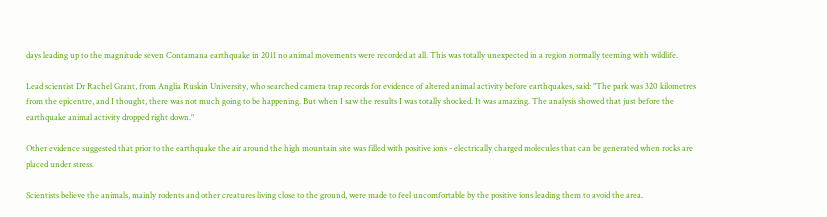days leading up to the magnitude seven Contamana earthquake in 2011 no animal movements were recorded at all. This was totally unexpected in a region normally teeming with wildlife.

Lead scientist Dr Rachel Grant, from Anglia Ruskin University, who searched camera trap records for evidence of altered animal activity before earthquakes, said: "The park was 320 kilometres from the epicentre, and I thought, there was not much going to be happening. But when I saw the results I was totally shocked. It was amazing. The analysis showed that just before the earthquake animal activity dropped right down."

Other evidence suggested that prior to the earthquake the air around the high mountain site was filled with positive ions - electrically charged molecules that can be generated when rocks are placed under stress.

Scientists believe the animals, mainly rodents and other creatures living close to the ground, were made to feel uncomfortable by the positive ions leading them to avoid the area.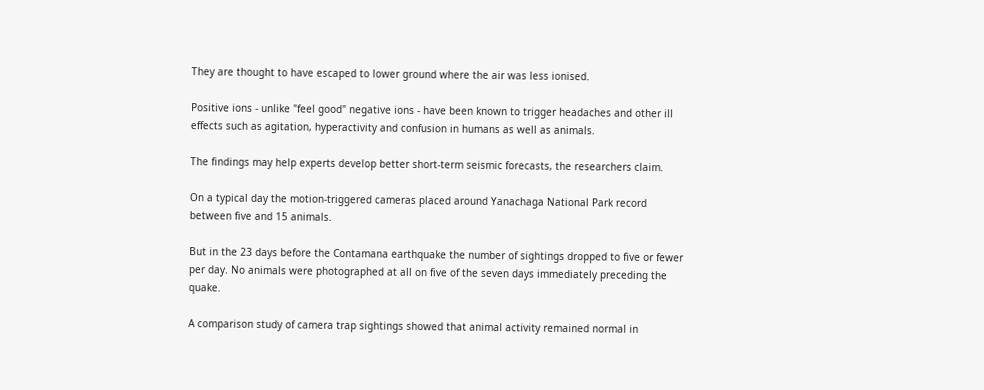They are thought to have escaped to lower ground where the air was less ionised.

Positive ions - unlike "feel good" negative ions - have been known to trigger headaches and other ill effects such as agitation, hyperactivity and confusion in humans as well as animals.

The findings may help experts develop better short-term seismic forecasts, the researchers claim.

On a typical day the motion-triggered cameras placed around Yanachaga National Park record between five and 15 animals.

But in the 23 days before the Contamana earthquake the number of sightings dropped to five or fewer per day. No animals were photographed at all on five of the seven days immediately preceding the quake.

A comparison study of camera trap sightings showed that animal activity remained normal in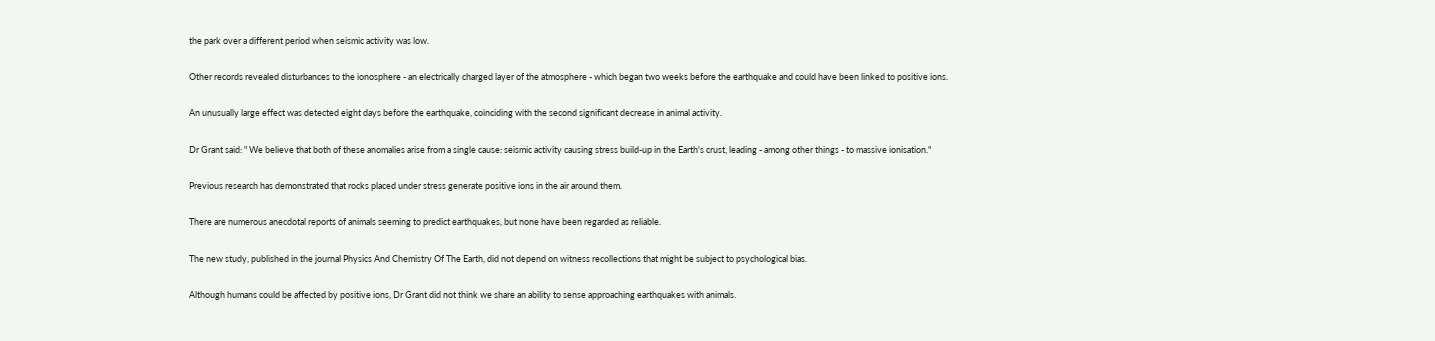the park over a different period when seismic activity was low.

Other records revealed disturbances to the ionosphere - an electrically charged layer of the atmosphere - which began two weeks before the earthquake and could have been linked to positive ions.

An unusually large effect was detected eight days before the earthquake, coinciding with the second significant decrease in animal activity.

Dr Grant said: " We believe that both of these anomalies arise from a single cause: seismic activity causing stress build-up in the Earth's crust, leading - among other things - to massive ionisation."

Previous research has demonstrated that rocks placed under stress generate positive ions in the air around them.

There are numerous anecdotal reports of animals seeming to predict earthquakes, but none have been regarded as reliable.

The new study, published in the journal Physics And Chemistry Of The Earth, did not depend on witness recollections that might be subject to psychological bias.

Although humans could be affected by positive ions, Dr Grant did not think we share an ability to sense approaching earthquakes with animals.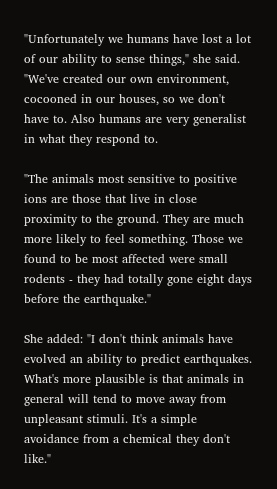"Unfortunately we humans have lost a lot of our ability to sense things," she said. "We've created our own environment, cocooned in our houses, so we don't have to. Also humans are very generalist in what they respond to.

"The animals most sensitive to positive ions are those that live in close proximity to the ground. They are much more likely to feel something. Those we found to be most affected were small rodents - they had totally gone eight days before the earthquake."

She added: "I don't think animals have evolved an ability to predict earthquakes. What's more plausible is that animals in general will tend to move away from unpleasant stimuli. It's a simple avoidance from a chemical they don't like."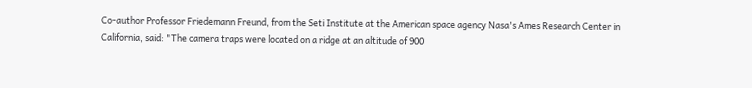Co-author Professor Friedemann Freund, from the Seti Institute at the American space agency Nasa's Ames Research Center in California, said: "The camera traps were located on a ridge at an altitude of 900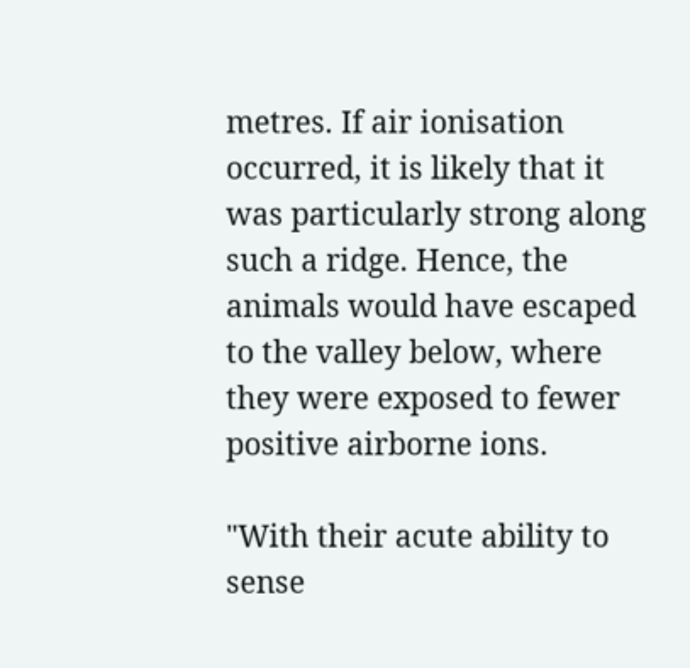metres. If air ionisation occurred, it is likely that it was particularly strong along such a ridge. Hence, the animals would have escaped to the valley below, where they were exposed to fewer positive airborne ions.

"With their acute ability to sense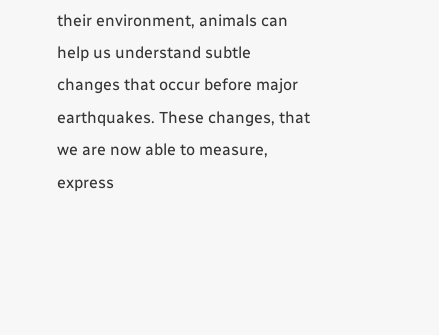their environment, animals can help us understand subtle changes that occur before major earthquakes. These changes, that we are now able to measure, express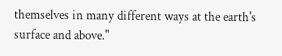themselves in many different ways at the earth's surface and above."